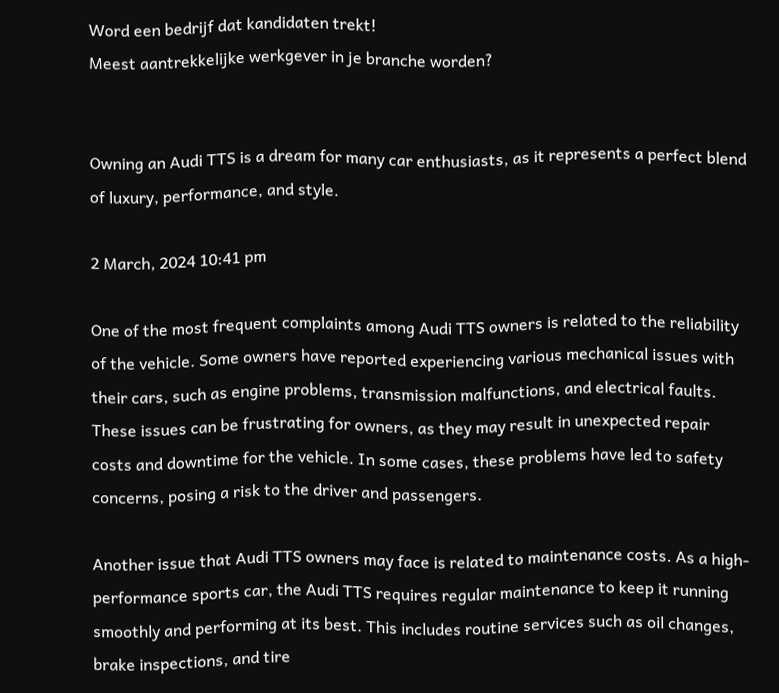Word een bedrijf dat kandidaten trekt!
Meest aantrekkelijke werkgever in je branche worden?


Owning an Audi TTS is a dream for many car enthusiasts, as it represents a perfect blend of luxury, performance, and style.

2 March, 2024 10:41 pm

One of the most frequent complaints among Audi TTS owners is related to the reliability of the vehicle. Some owners have reported experiencing various mechanical issues with their cars, such as engine problems, transmission malfunctions, and electrical faults. These issues can be frustrating for owners, as they may result in unexpected repair costs and downtime for the vehicle. In some cases, these problems have led to safety concerns, posing a risk to the driver and passengers.

Another issue that Audi TTS owners may face is related to maintenance costs. As a high-performance sports car, the Audi TTS requires regular maintenance to keep it running smoothly and performing at its best. This includes routine services such as oil changes, brake inspections, and tire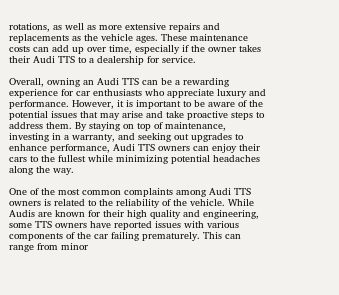rotations, as well as more extensive repairs and replacements as the vehicle ages. These maintenance costs can add up over time, especially if the owner takes their Audi TTS to a dealership for service.

Overall, owning an Audi TTS can be a rewarding experience for car enthusiasts who appreciate luxury and performance. However, it is important to be aware of the potential issues that may arise and take proactive steps to address them. By staying on top of maintenance, investing in a warranty, and seeking out upgrades to enhance performance, Audi TTS owners can enjoy their cars to the fullest while minimizing potential headaches along the way.

One of the most common complaints among Audi TTS owners is related to the reliability of the vehicle. While Audis are known for their high quality and engineering, some TTS owners have reported issues with various components of the car failing prematurely. This can range from minor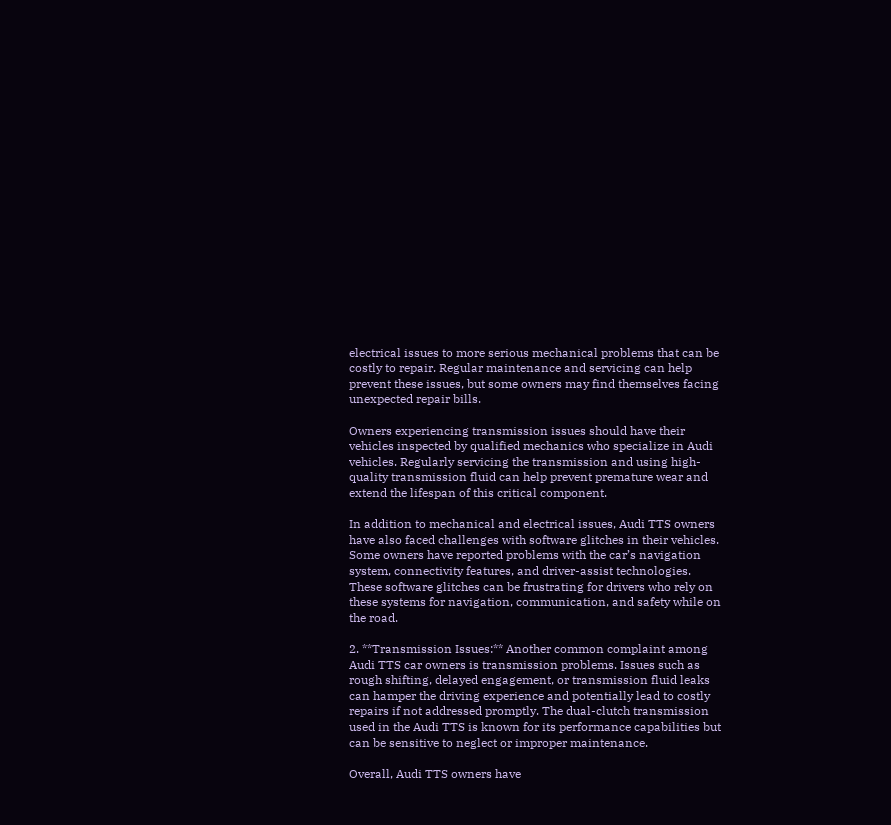electrical issues to more serious mechanical problems that can be costly to repair. Regular maintenance and servicing can help prevent these issues, but some owners may find themselves facing unexpected repair bills.

Owners experiencing transmission issues should have their vehicles inspected by qualified mechanics who specialize in Audi vehicles. Regularly servicing the transmission and using high-quality transmission fluid can help prevent premature wear and extend the lifespan of this critical component.

In addition to mechanical and electrical issues, Audi TTS owners have also faced challenges with software glitches in their vehicles. Some owners have reported problems with the car’s navigation system, connectivity features, and driver-assist technologies. These software glitches can be frustrating for drivers who rely on these systems for navigation, communication, and safety while on the road.

2. **Transmission Issues:** Another common complaint among Audi TTS car owners is transmission problems. Issues such as rough shifting, delayed engagement, or transmission fluid leaks can hamper the driving experience and potentially lead to costly repairs if not addressed promptly. The dual-clutch transmission used in the Audi TTS is known for its performance capabilities but can be sensitive to neglect or improper maintenance.

Overall, Audi TTS owners have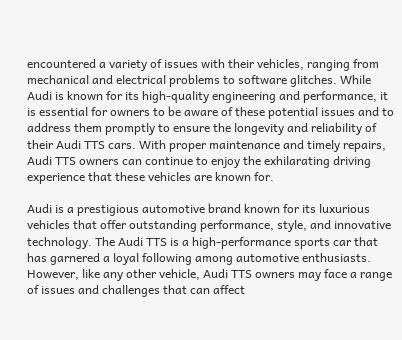encountered a variety of issues with their vehicles, ranging from mechanical and electrical problems to software glitches. While Audi is known for its high-quality engineering and performance, it is essential for owners to be aware of these potential issues and to address them promptly to ensure the longevity and reliability of their Audi TTS cars. With proper maintenance and timely repairs, Audi TTS owners can continue to enjoy the exhilarating driving experience that these vehicles are known for.

Audi is a prestigious automotive brand known for its luxurious vehicles that offer outstanding performance, style, and innovative technology. The Audi TTS is a high-performance sports car that has garnered a loyal following among automotive enthusiasts. However, like any other vehicle, Audi TTS owners may face a range of issues and challenges that can affect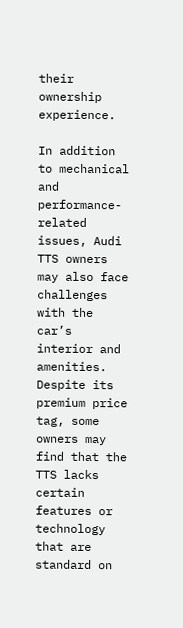their ownership experience.

In addition to mechanical and performance-related issues, Audi TTS owners may also face challenges with the car’s interior and amenities. Despite its premium price tag, some owners may find that the TTS lacks certain features or technology that are standard on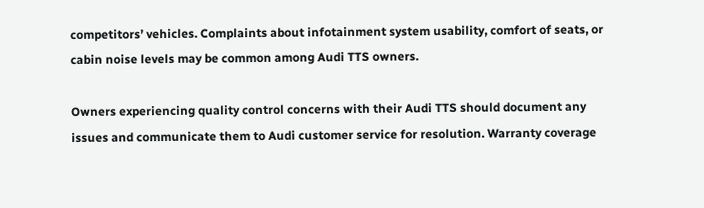competitors’ vehicles. Complaints about infotainment system usability, comfort of seats, or cabin noise levels may be common among Audi TTS owners.

Owners experiencing quality control concerns with their Audi TTS should document any issues and communicate them to Audi customer service for resolution. Warranty coverage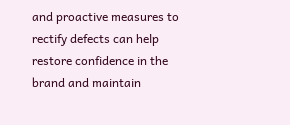and proactive measures to rectify defects can help restore confidence in the brand and maintain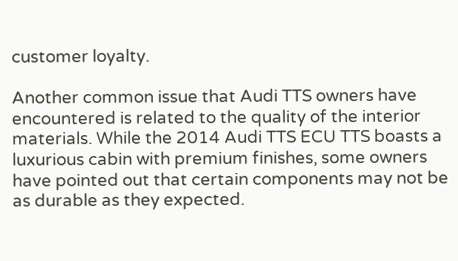customer loyalty.

Another common issue that Audi TTS owners have encountered is related to the quality of the interior materials. While the 2014 Audi TTS ECU TTS boasts a luxurious cabin with premium finishes, some owners have pointed out that certain components may not be as durable as they expected.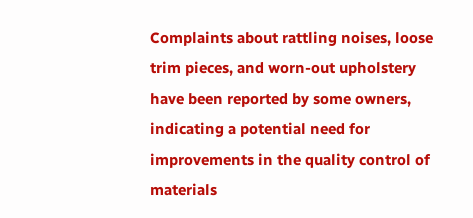Complaints about rattling noises, loose trim pieces, and worn-out upholstery have been reported by some owners, indicating a potential need for improvements in the quality control of materials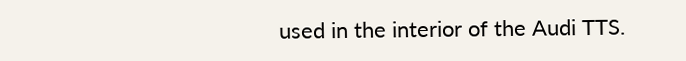used in the interior of the Audi TTS.